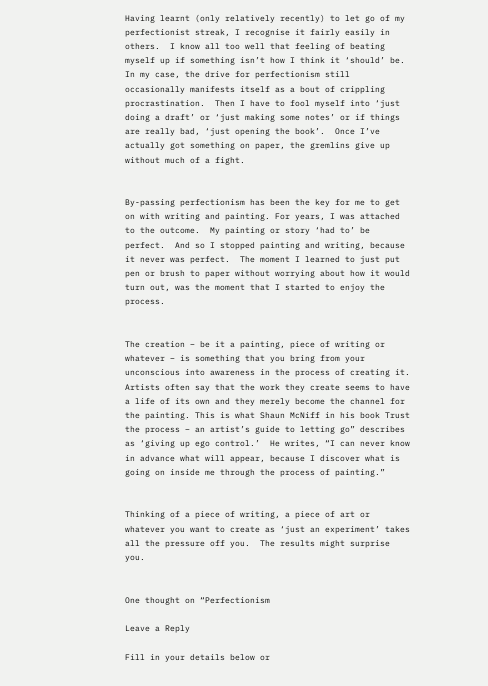Having learnt (only relatively recently) to let go of my perfectionist streak, I recognise it fairly easily in others.  I know all too well that feeling of beating myself up if something isn’t how I think it ‘should’ be.  In my case, the drive for perfectionism still occasionally manifests itself as a bout of crippling procrastination.  Then I have to fool myself into ‘just doing a draft’ or ‘just making some notes’ or if things are really bad, ‘just opening the book’.  Once I’ve actually got something on paper, the gremlins give up without much of a fight.


By-passing perfectionism has been the key for me to get on with writing and painting. For years, I was attached to the outcome.  My painting or story ‘had to’ be perfect.  And so I stopped painting and writing, because it never was perfect.  The moment I learned to just put pen or brush to paper without worrying about how it would turn out, was the moment that I started to enjoy the process.


The creation – be it a painting, piece of writing or whatever – is something that you bring from your unconscious into awareness in the process of creating it.  Artists often say that the work they create seems to have a life of its own and they merely become the channel for the painting. This is what Shaun McNiff in his book Trust the process – an artist’s guide to letting go” describes as ‘giving up ego control.’  He writes, “I can never know in advance what will appear, because I discover what is going on inside me through the process of painting.”


Thinking of a piece of writing, a piece of art or whatever you want to create as ‘just an experiment’ takes all the pressure off you.  The results might surprise you.


One thought on “Perfectionism

Leave a Reply

Fill in your details below or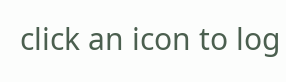click an icon to log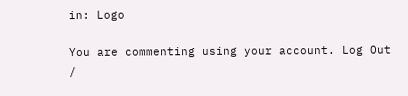in: Logo

You are commenting using your account. Log Out /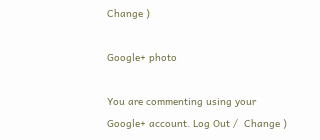Change )

Google+ photo

You are commenting using your Google+ account. Log Out /  Change )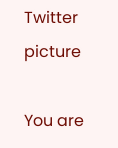Twitter picture

You are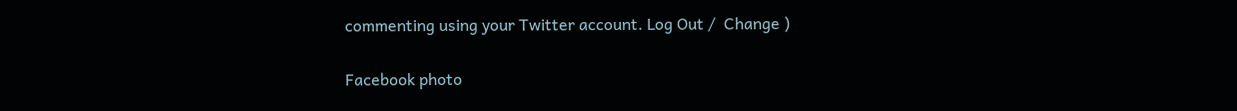commenting using your Twitter account. Log Out /  Change )

Facebook photo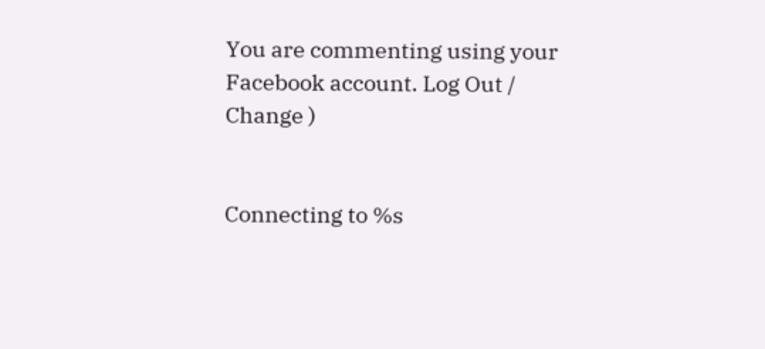You are commenting using your Facebook account. Log Out /  Change )


Connecting to %s